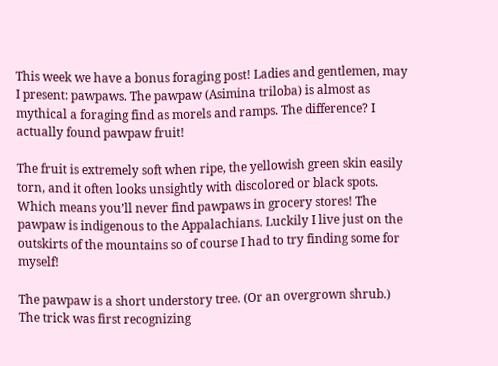This week we have a bonus foraging post! Ladies and gentlemen, may I present: pawpaws. The pawpaw (Asimina triloba) is almost as mythical a foraging find as morels and ramps. The difference? I actually found pawpaw fruit!

The fruit is extremely soft when ripe, the yellowish green skin easily torn, and it often looks unsightly with discolored or black spots. Which means you’ll never find pawpaws in grocery stores! The pawpaw is indigenous to the Appalachians. Luckily I live just on the outskirts of the mountains so of course I had to try finding some for myself!

The pawpaw is a short understory tree. (Or an overgrown shrub.) The trick was first recognizing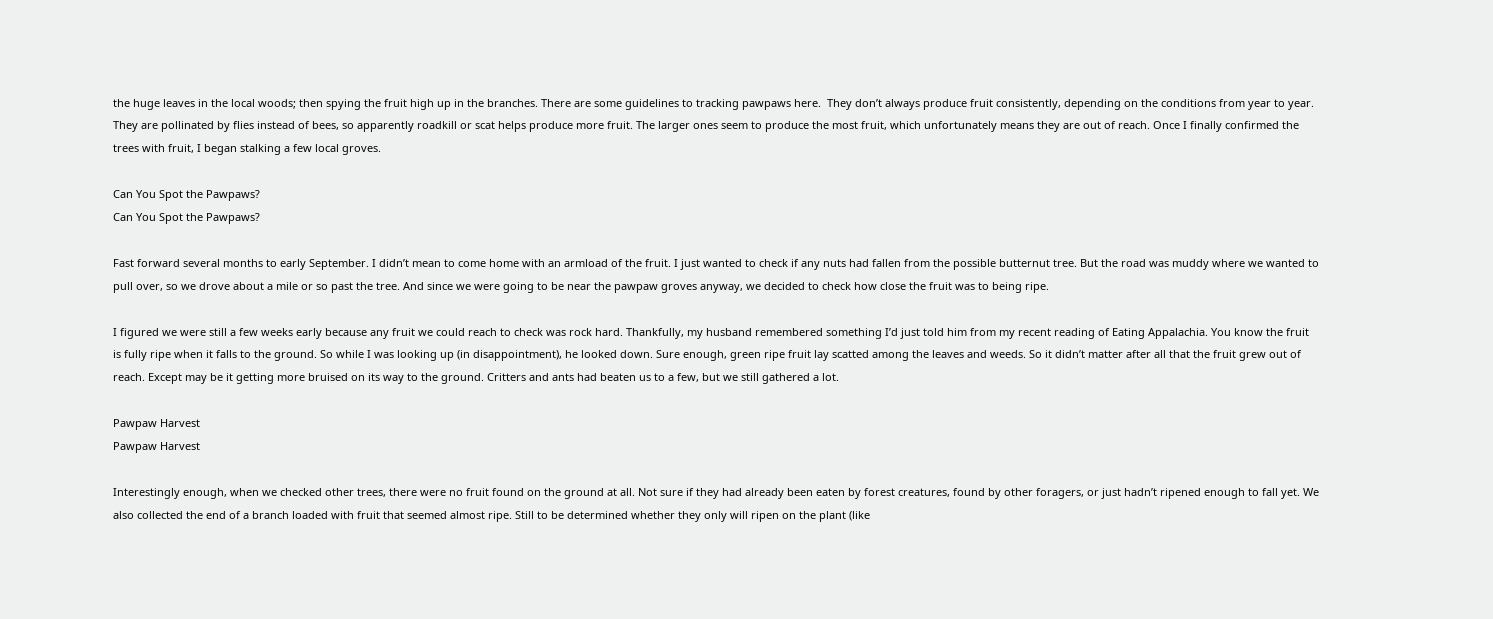the huge leaves in the local woods; then spying the fruit high up in the branches. There are some guidelines to tracking pawpaws here.  They don’t always produce fruit consistently, depending on the conditions from year to year. They are pollinated by flies instead of bees, so apparently roadkill or scat helps produce more fruit. The larger ones seem to produce the most fruit, which unfortunately means they are out of reach. Once I finally confirmed the trees with fruit, I began stalking a few local groves.

Can You Spot the Pawpaws?
Can You Spot the Pawpaws?

Fast forward several months to early September. I didn’t mean to come home with an armload of the fruit. I just wanted to check if any nuts had fallen from the possible butternut tree. But the road was muddy where we wanted to pull over, so we drove about a mile or so past the tree. And since we were going to be near the pawpaw groves anyway, we decided to check how close the fruit was to being ripe.

I figured we were still a few weeks early because any fruit we could reach to check was rock hard. Thankfully, my husband remembered something I’d just told him from my recent reading of Eating Appalachia. You know the fruit is fully ripe when it falls to the ground. So while I was looking up (in disappointment), he looked down. Sure enough, green ripe fruit lay scatted among the leaves and weeds. So it didn’t matter after all that the fruit grew out of reach. Except may be it getting more bruised on its way to the ground. Critters and ants had beaten us to a few, but we still gathered a lot.

Pawpaw Harvest
Pawpaw Harvest

Interestingly enough, when we checked other trees, there were no fruit found on the ground at all. Not sure if they had already been eaten by forest creatures, found by other foragers, or just hadn’t ripened enough to fall yet. We also collected the end of a branch loaded with fruit that seemed almost ripe. Still to be determined whether they only will ripen on the plant (like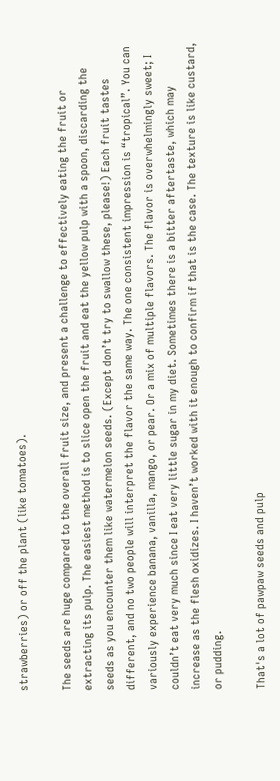strawberries) or off the plant (like tomatoes).

The seeds are huge compared to the overall fruit size, and present a challenge to effectively eating the fruit or extracting its pulp. The easiest method is to slice open the fruit and eat the yellow pulp with a spoon, discarding the seeds as you encounter them like watermelon seeds. (Except don’t try to swallow these, please!) Each fruit tastes different, and no two people will interpret the flavor the same way. The one consistent impression is “tropical”. You can variously experience banana, vanilla, mango, or pear. Or a mix of multiple flavors. The flavor is overwhelmingly sweet; I couldn’t eat very much since I eat very little sugar in my diet. Sometimes there is a bitter aftertaste, which may increase as the flesh oxidizes. I haven’t worked with it enough to confirm if that is the case. The texture is like custard, or pudding.

That's a lot of pawpaw seeds and pulp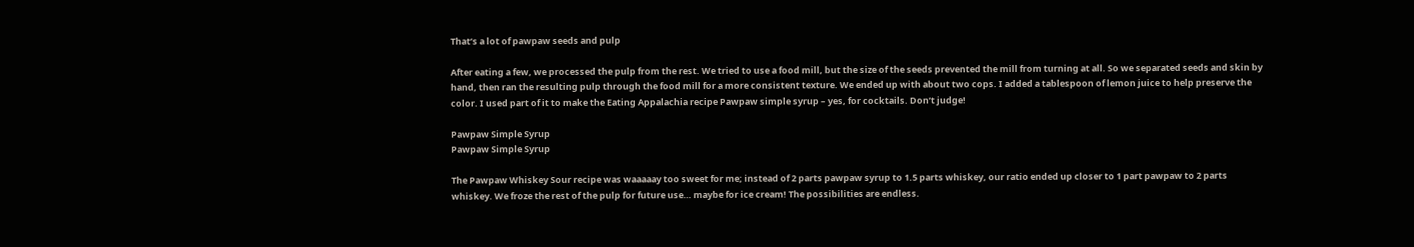That’s a lot of pawpaw seeds and pulp

After eating a few, we processed the pulp from the rest. We tried to use a food mill, but the size of the seeds prevented the mill from turning at all. So we separated seeds and skin by hand, then ran the resulting pulp through the food mill for a more consistent texture. We ended up with about two cops. I added a tablespoon of lemon juice to help preserve the color. I used part of it to make the Eating Appalachia recipe Pawpaw simple syrup – yes, for cocktails. Don’t judge!

Pawpaw Simple Syrup
Pawpaw Simple Syrup

The Pawpaw Whiskey Sour recipe was waaaaay too sweet for me; instead of 2 parts pawpaw syrup to 1.5 parts whiskey, our ratio ended up closer to 1 part pawpaw to 2 parts whiskey. We froze the rest of the pulp for future use… maybe for ice cream! The possibilities are endless.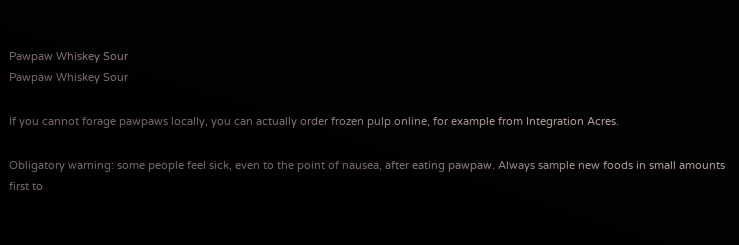Pawpaw Whiskey Sour
Pawpaw Whiskey Sour

If you cannot forage pawpaws locally, you can actually order frozen pulp online, for example from Integration Acres.

Obligatory warning: some people feel sick, even to the point of nausea, after eating pawpaw. Always sample new foods in small amounts first to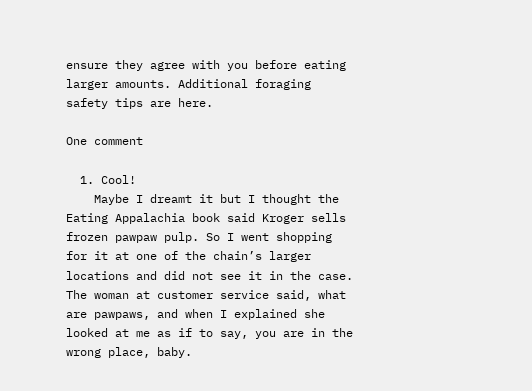ensure they agree with you before eating larger amounts. Additional foraging safety tips are here.

One comment

  1. Cool!
    Maybe I dreamt it but I thought the Eating Appalachia book said Kroger sells frozen pawpaw pulp. So I went shopping for it at one of the chain’s larger locations and did not see it in the case. The woman at customer service said, what are pawpaws, and when I explained she looked at me as if to say, you are in the wrong place, baby.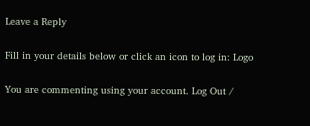Leave a Reply

Fill in your details below or click an icon to log in: Logo

You are commenting using your account. Log Out /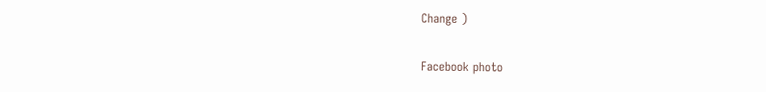Change )

Facebook photo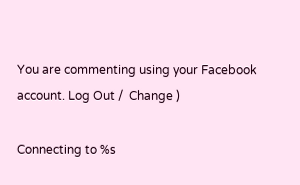You are commenting using your Facebook account. Log Out /  Change )

Connecting to %s